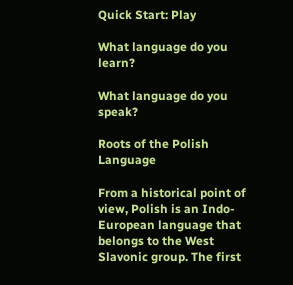Quick Start: Play

What language do you learn?

What language do you speak?

Roots of the Polish Language

From a historical point of view, Polish is an Indo-European language that belongs to the West Slavonic group. The first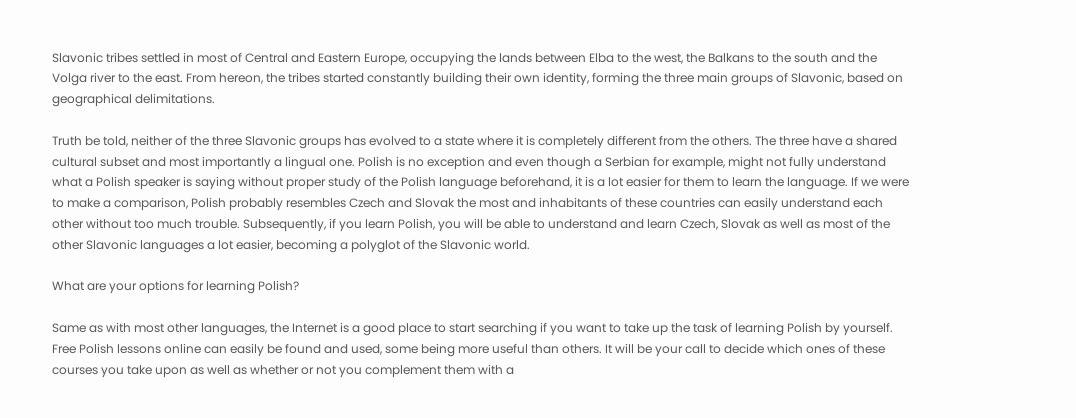Slavonic tribes settled in most of Central and Eastern Europe, occupying the lands between Elba to the west, the Balkans to the south and the Volga river to the east. From hereon, the tribes started constantly building their own identity, forming the three main groups of Slavonic, based on geographical delimitations.

Truth be told, neither of the three Slavonic groups has evolved to a state where it is completely different from the others. The three have a shared cultural subset and most importantly a lingual one. Polish is no exception and even though a Serbian for example, might not fully understand what a Polish speaker is saying without proper study of the Polish language beforehand, it is a lot easier for them to learn the language. If we were to make a comparison, Polish probably resembles Czech and Slovak the most and inhabitants of these countries can easily understand each other without too much trouble. Subsequently, if you learn Polish, you will be able to understand and learn Czech, Slovak as well as most of the other Slavonic languages a lot easier, becoming a polyglot of the Slavonic world.

What are your options for learning Polish?

Same as with most other languages, the Internet is a good place to start searching if you want to take up the task of learning Polish by yourself. Free Polish lessons online can easily be found and used, some being more useful than others. It will be your call to decide which ones of these courses you take upon as well as whether or not you complement them with a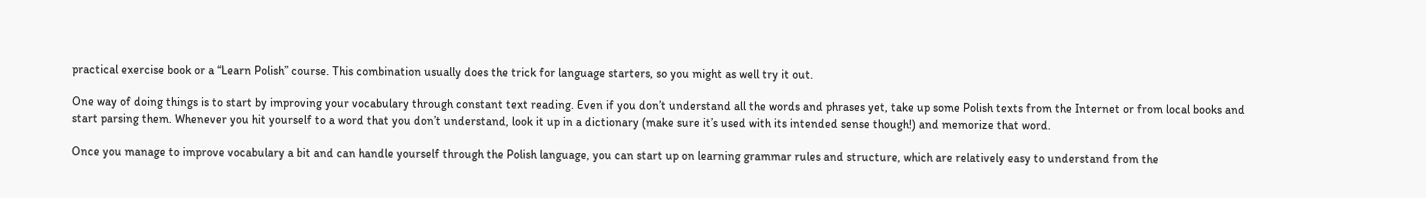practical exercise book or a “Learn Polish” course. This combination usually does the trick for language starters, so you might as well try it out.

One way of doing things is to start by improving your vocabulary through constant text reading. Even if you don’t understand all the words and phrases yet, take up some Polish texts from the Internet or from local books and start parsing them. Whenever you hit yourself to a word that you don’t understand, look it up in a dictionary (make sure it’s used with its intended sense though!) and memorize that word.

Once you manage to improve vocabulary a bit and can handle yourself through the Polish language, you can start up on learning grammar rules and structure, which are relatively easy to understand from the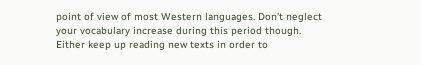point of view of most Western languages. Don’t neglect your vocabulary increase during this period though. Either keep up reading new texts in order to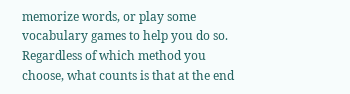memorize words, or play some vocabulary games to help you do so. Regardless of which method you choose, what counts is that at the end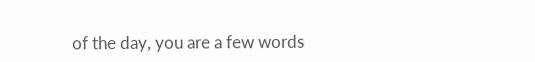of the day, you are a few words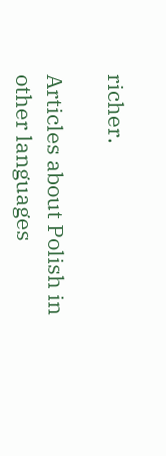richer.

Articles about Polish in other languages